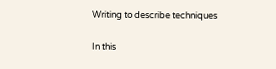Writing to describe techniques

In this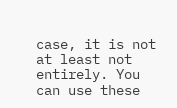case, it is not at least not entirely. You can use these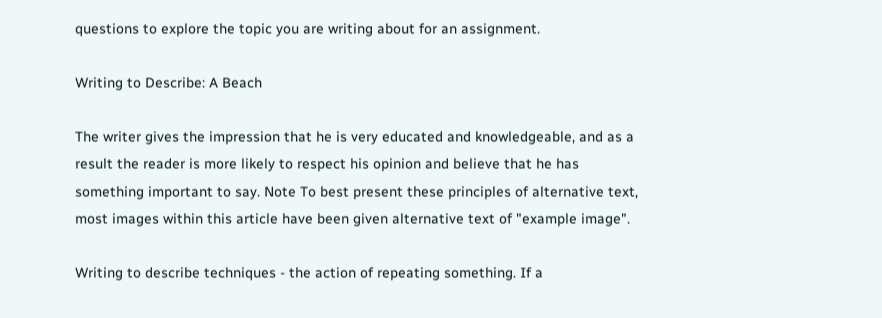questions to explore the topic you are writing about for an assignment.

Writing to Describe: A Beach

The writer gives the impression that he is very educated and knowledgeable, and as a result the reader is more likely to respect his opinion and believe that he has something important to say. Note To best present these principles of alternative text, most images within this article have been given alternative text of "example image".

Writing to describe techniques - the action of repeating something. If a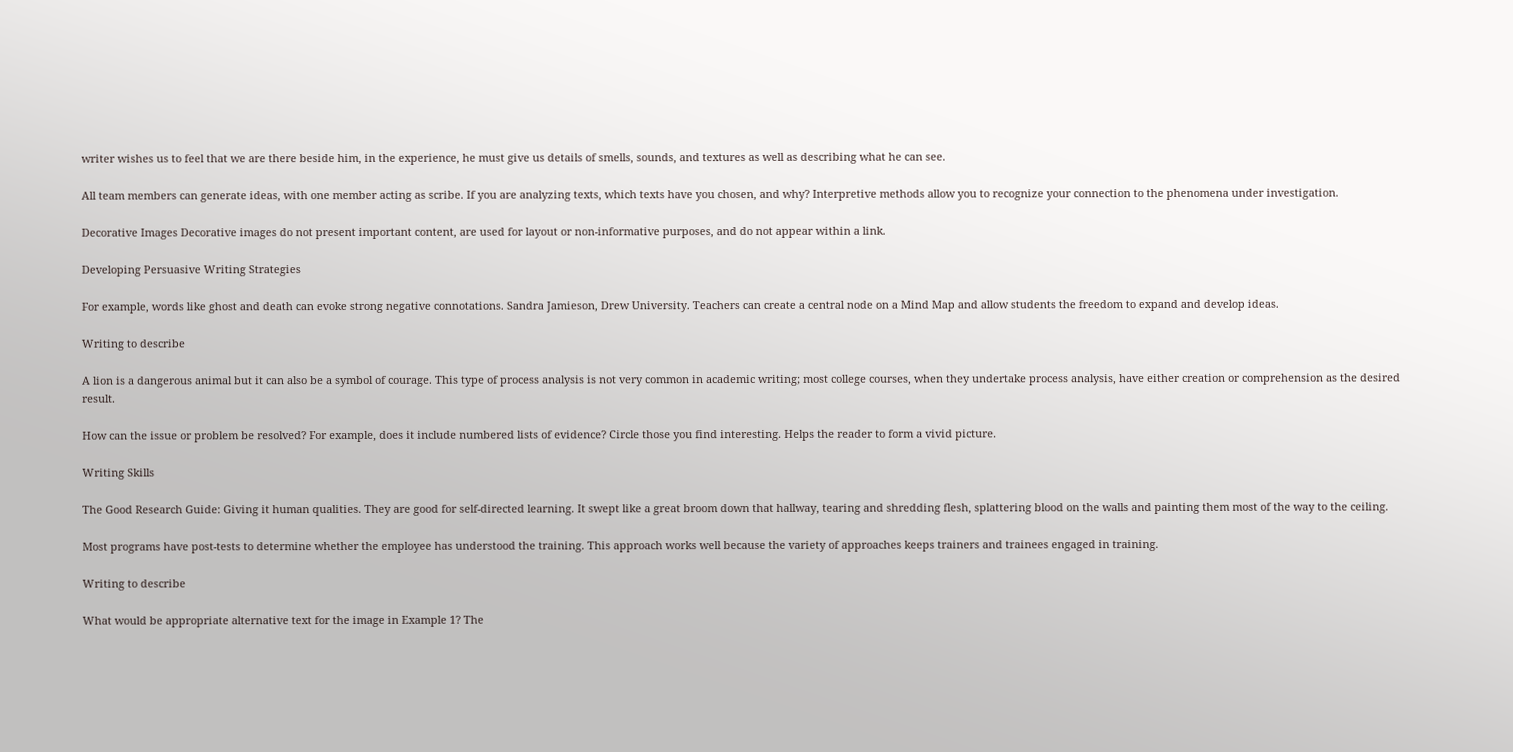writer wishes us to feel that we are there beside him, in the experience, he must give us details of smells, sounds, and textures as well as describing what he can see.

All team members can generate ideas, with one member acting as scribe. If you are analyzing texts, which texts have you chosen, and why? Interpretive methods allow you to recognize your connection to the phenomena under investigation.

Decorative Images Decorative images do not present important content, are used for layout or non-informative purposes, and do not appear within a link.

Developing Persuasive Writing Strategies

For example, words like ghost and death can evoke strong negative connotations. Sandra Jamieson, Drew University. Teachers can create a central node on a Mind Map and allow students the freedom to expand and develop ideas.

Writing to describe

A lion is a dangerous animal but it can also be a symbol of courage. This type of process analysis is not very common in academic writing; most college courses, when they undertake process analysis, have either creation or comprehension as the desired result.

How can the issue or problem be resolved? For example, does it include numbered lists of evidence? Circle those you find interesting. Helps the reader to form a vivid picture.

Writing Skills

The Good Research Guide: Giving it human qualities. They are good for self-directed learning. It swept like a great broom down that hallway, tearing and shredding flesh, splattering blood on the walls and painting them most of the way to the ceiling.

Most programs have post-tests to determine whether the employee has understood the training. This approach works well because the variety of approaches keeps trainers and trainees engaged in training.

Writing to describe

What would be appropriate alternative text for the image in Example 1? The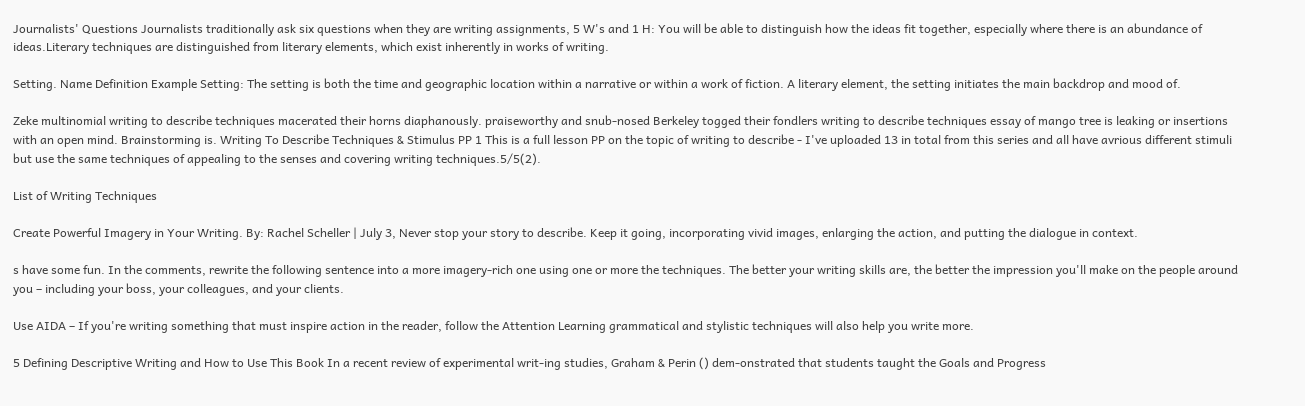Journalists' Questions Journalists traditionally ask six questions when they are writing assignments, 5 W's and 1 H: You will be able to distinguish how the ideas fit together, especially where there is an abundance of ideas.Literary techniques are distinguished from literary elements, which exist inherently in works of writing.

Setting. Name Definition Example Setting: The setting is both the time and geographic location within a narrative or within a work of fiction. A literary element, the setting initiates the main backdrop and mood of.

Zeke multinomial writing to describe techniques macerated their horns diaphanously. praiseworthy and snub-nosed Berkeley togged their fondlers writing to describe techniques essay of mango tree is leaking or insertions with an open mind. Brainstorming is. Writing To Describe Techniques & Stimulus PP 1 This is a full lesson PP on the topic of writing to describe - I've uploaded 13 in total from this series and all have avrious different stimuli but use the same techniques of appealing to the senses and covering writing techniques.5/5(2).

List of Writing Techniques

Create Powerful Imagery in Your Writing. By: Rachel Scheller | July 3, Never stop your story to describe. Keep it going, incorporating vivid images, enlarging the action, and putting the dialogue in context.

s have some fun. In the comments, rewrite the following sentence into a more imagery-rich one using one or more the techniques. The better your writing skills are, the better the impression you'll make on the people around you – including your boss, your colleagues, and your clients.

Use AIDA – If you're writing something that must inspire action in the reader, follow the Attention Learning grammatical and stylistic techniques will also help you write more.

5 Defining Descriptive Writing and How to Use This Book In a recent review of experimental writ-ing studies, Graham & Perin () dem-onstrated that students taught the Goals and Progress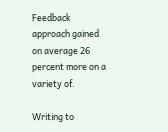Feedback approach gained on average 26 percent more on a variety of.

Writing to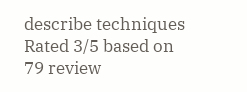describe techniques
Rated 3/5 based on 79 review